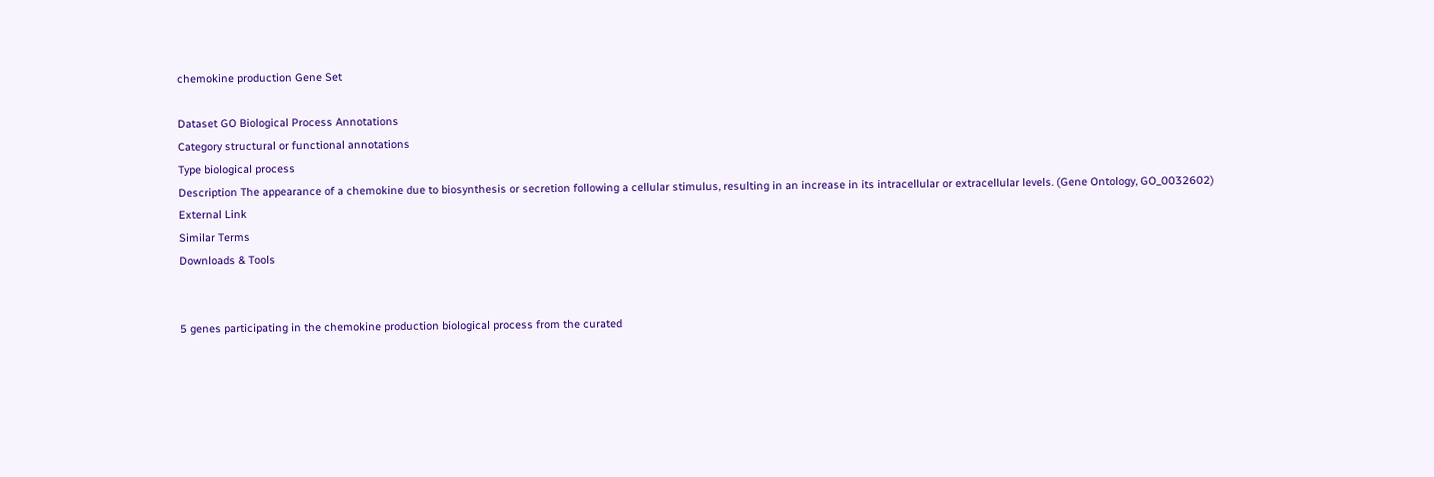chemokine production Gene Set

Dataset GO Biological Process Annotations
Category structural or functional annotations
Type biological process
Description The appearance of a chemokine due to biosynthesis or secretion following a cellular stimulus, resulting in an increase in its intracellular or extracellular levels. (Gene Ontology, GO_0032602)
External Link
Similar Terms
Downloads & Tools


5 genes participating in the chemokine production biological process from the curated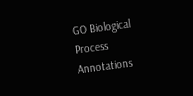GO Biological Process Annotations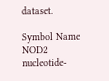dataset.

Symbol Name
NOD2 nucleotide-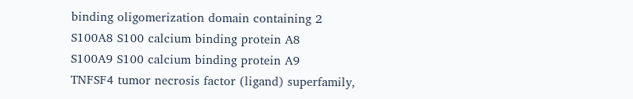binding oligomerization domain containing 2
S100A8 S100 calcium binding protein A8
S100A9 S100 calcium binding protein A9
TNFSF4 tumor necrosis factor (ligand) superfamily,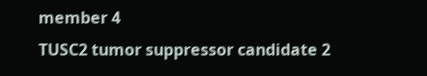member 4
TUSC2 tumor suppressor candidate 2